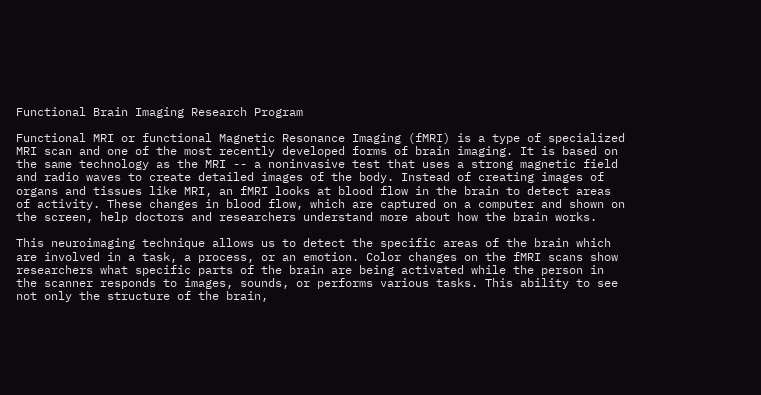Functional Brain Imaging Research Program

Functional MRI or functional Magnetic Resonance Imaging (fMRI) is a type of specialized MRI scan and one of the most recently developed forms of brain imaging. It is based on the same technology as the MRI -- a noninvasive test that uses a strong magnetic field and radio waves to create detailed images of the body. Instead of creating images of organs and tissues like MRI, an fMRI looks at blood flow in the brain to detect areas of activity. These changes in blood flow, which are captured on a computer and shown on the screen, help doctors and researchers understand more about how the brain works.

This neuroimaging technique allows us to detect the specific areas of the brain which are involved in a task, a process, or an emotion. Color changes on the fMRI scans show researchers what specific parts of the brain are being activated while the person in the scanner responds to images, sounds, or performs various tasks. This ability to see not only the structure of the brain,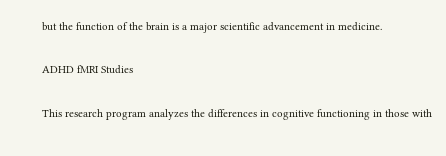but the function of the brain is a major scientific advancement in medicine.

ADHD fMRI Studies

This research program analyzes the differences in cognitive functioning in those with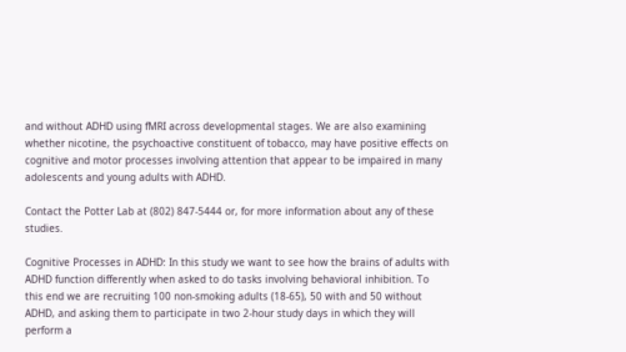and without ADHD using fMRI across developmental stages. We are also examining whether nicotine, the psychoactive constituent of tobacco, may have positive effects on cognitive and motor processes involving attention that appear to be impaired in many adolescents and young adults with ADHD.

Contact the Potter Lab at (802) 847-5444 or, for more information about any of these studies.

Cognitive Processes in ADHD: In this study we want to see how the brains of adults with ADHD function differently when asked to do tasks involving behavioral inhibition. To this end we are recruiting 100 non-smoking adults (18-65), 50 with and 50 without ADHD, and asking them to participate in two 2-hour study days in which they will perform a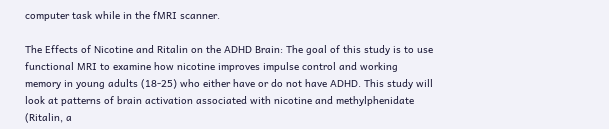computer task while in the fMRI scanner.

The Effects of Nicotine and Ritalin on the ADHD Brain: The goal of this study is to use functional MRI to examine how nicotine improves impulse control and working memory in young adults (18-25) who either have or do not have ADHD. This study will look at patterns of brain activation associated with nicotine and methylphenidate (Ritalin, a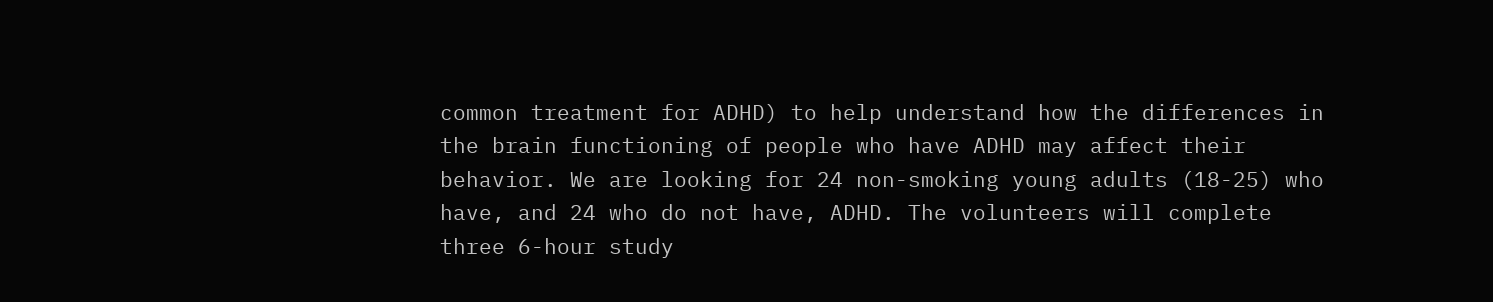common treatment for ADHD) to help understand how the differences in the brain functioning of people who have ADHD may affect their behavior. We are looking for 24 non-smoking young adults (18-25) who have, and 24 who do not have, ADHD. The volunteers will complete three 6-hour study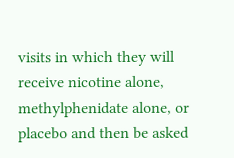visits in which they will receive nicotine alone, methylphenidate alone, or placebo and then be asked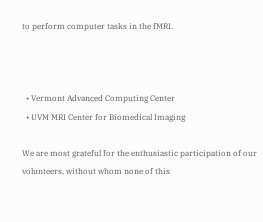to perform computer tasks in the fMRI.



  • Vermont Advanced Computing Center
  • UVM MRI Center for Biomedical Imaging

We are most grateful for the enthusiastic participation of our volunteers, without whom none of this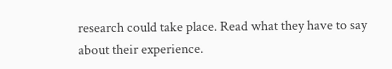research could take place. Read what they have to say about their experience.